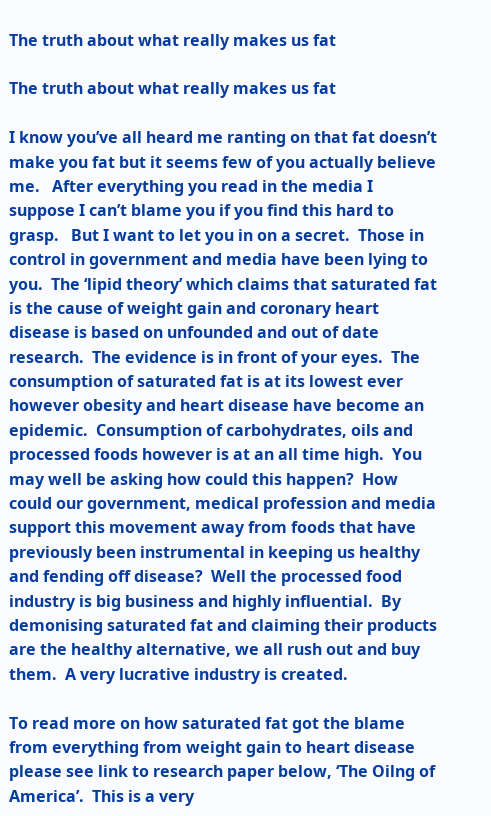The truth about what really makes us fat

The truth about what really makes us fat

I know you’ve all heard me ranting on that fat doesn’t make you fat but it seems few of you actually believe me.   After everything you read in the media I suppose I can’t blame you if you find this hard to grasp.   But I want to let you in on a secret.  Those in control in government and media have been lying to you.  The ‘lipid theory’ which claims that saturated fat is the cause of weight gain and coronary heart disease is based on unfounded and out of date research.  The evidence is in front of your eyes.  The consumption of saturated fat is at its lowest ever however obesity and heart disease have become an epidemic.  Consumption of carbohydrates, oils and processed foods however is at an all time high.  You may well be asking how could this happen?  How could our government, medical profession and media support this movement away from foods that have previously been instrumental in keeping us healthy and fending off disease?  Well the processed food industry is big business and highly influential.  By demonising saturated fat and claiming their products are the healthy alternative, we all rush out and buy them.  A very lucrative industry is created.

To read more on how saturated fat got the blame from everything from weight gain to heart disease please see link to research paper below, ‘The Oilng of America’.  This is a very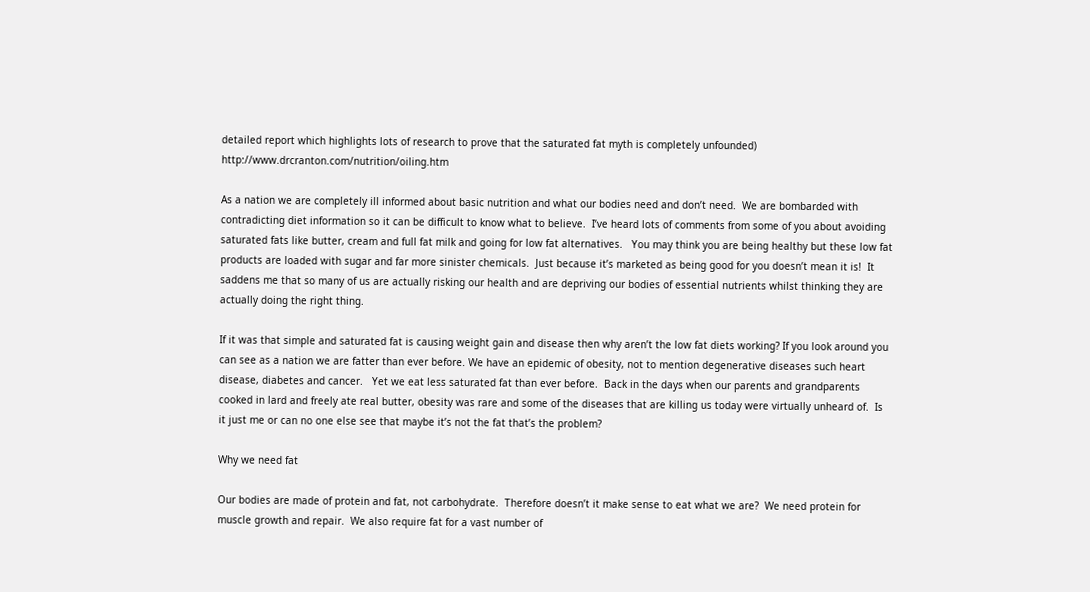detailed report which highlights lots of research to prove that the saturated fat myth is completely unfounded) http://www.drcranton.com/nutrition/oiling.htm

As a nation we are completely ill informed about basic nutrition and what our bodies need and don’t need.  We are bombarded with contradicting diet information so it can be difficult to know what to believe.  I’ve heard lots of comments from some of you about avoiding saturated fats like butter, cream and full fat milk and going for low fat alternatives.   You may think you are being healthy but these low fat products are loaded with sugar and far more sinister chemicals.  Just because it’s marketed as being good for you doesn’t mean it is!  It saddens me that so many of us are actually risking our health and are depriving our bodies of essential nutrients whilst thinking they are actually doing the right thing.

If it was that simple and saturated fat is causing weight gain and disease then why aren’t the low fat diets working? If you look around you can see as a nation we are fatter than ever before. We have an epidemic of obesity, not to mention degenerative diseases such heart disease, diabetes and cancer.   Yet we eat less saturated fat than ever before.  Back in the days when our parents and grandparents cooked in lard and freely ate real butter, obesity was rare and some of the diseases that are killing us today were virtually unheard of.  Is it just me or can no one else see that maybe it’s not the fat that’s the problem?

Why we need fat

Our bodies are made of protein and fat, not carbohydrate.  Therefore doesn’t it make sense to eat what we are?  We need protein for muscle growth and repair.  We also require fat for a vast number of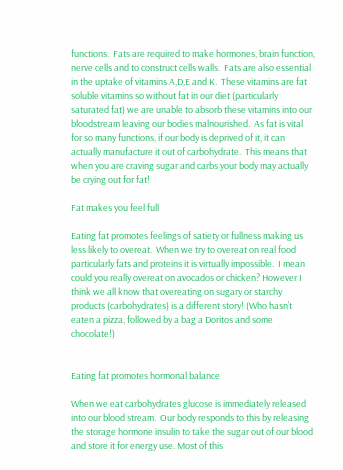functions.  Fats are required to make hormones, brain function, nerve cells and to construct cells walls.  Fats are also essential in the uptake of vitamins A,D,E and K.  These vitamins are fat soluble vitamins so without fat in our diet (particularly saturated fat) we are unable to absorb these vitamins into our bloodstream leaving our bodies malnourished.  As fat is vital for so many functions, if our body is deprived of it, it can actually manufacture it out of carbohydrate.  This means that when you are craving sugar and carbs your body may actually be crying out for fat!

Fat makes you feel full

Eating fat promotes feelings of satiety or fullness making us less likely to overeat.  When we try to overeat on real food particularly fats and proteins it is virtually impossible.  I mean could you really overeat on avocados or chicken? However I think we all know that overeating on sugary or starchy products (carbohydrates) is a different story! (Who hasn’t eaten a pizza, followed by a bag a Doritos and some chocolate!)


Eating fat promotes hormonal balance

When we eat carbohydrates glucose is immediately released into our blood stream.  Our body responds to this by releasing the storage hormone insulin to take the sugar out of our blood and store it for energy use. Most of this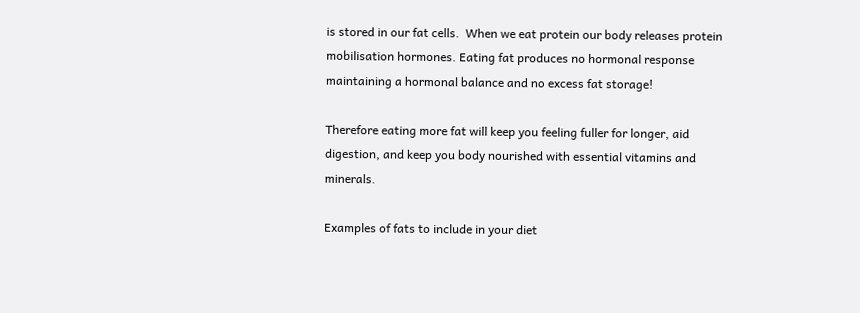is stored in our fat cells.  When we eat protein our body releases protein mobilisation hormones. Eating fat produces no hormonal response maintaining a hormonal balance and no excess fat storage!

Therefore eating more fat will keep you feeling fuller for longer, aid digestion, and keep you body nourished with essential vitamins and minerals.

Examples of fats to include in your diet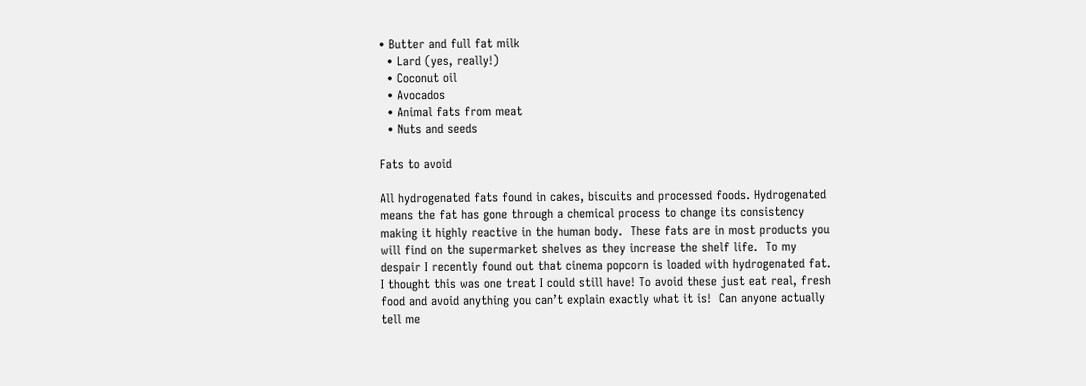• Butter and full fat milk
  • Lard (yes, really!)
  • Coconut oil
  • Avocados
  • Animal fats from meat
  • Nuts and seeds

Fats to avoid

All hydrogenated fats found in cakes, biscuits and processed foods. Hydrogenated means the fat has gone through a chemical process to change its consistency making it highly reactive in the human body.  These fats are in most products you will find on the supermarket shelves as they increase the shelf life.  To my despair I recently found out that cinema popcorn is loaded with hydrogenated fat.  I thought this was one treat I could still have! To avoid these just eat real, fresh food and avoid anything you can’t explain exactly what it is!  Can anyone actually tell me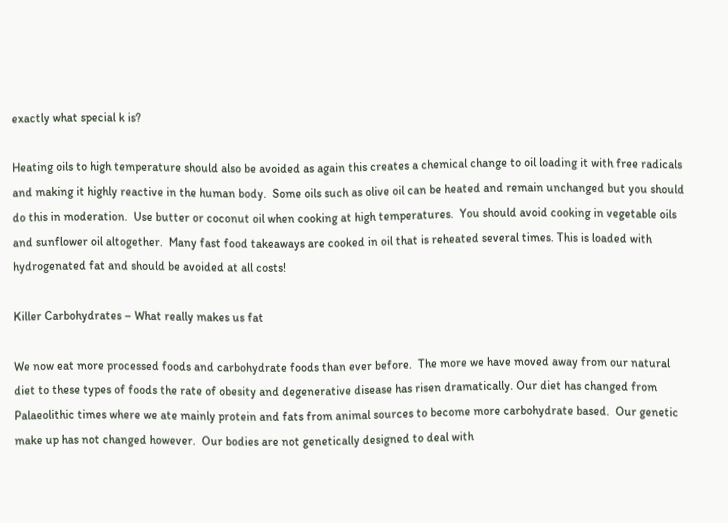exactly what special k is?

Heating oils to high temperature should also be avoided as again this creates a chemical change to oil loading it with free radicals and making it highly reactive in the human body.  Some oils such as olive oil can be heated and remain unchanged but you should do this in moderation.  Use butter or coconut oil when cooking at high temperatures.  You should avoid cooking in vegetable oils and sunflower oil altogether.  Many fast food takeaways are cooked in oil that is reheated several times. This is loaded with hydrogenated fat and should be avoided at all costs!

Killer Carbohydrates – What really makes us fat

We now eat more processed foods and carbohydrate foods than ever before.  The more we have moved away from our natural diet to these types of foods the rate of obesity and degenerative disease has risen dramatically. Our diet has changed from Palaeolithic times where we ate mainly protein and fats from animal sources to become more carbohydrate based.  Our genetic make up has not changed however.  Our bodies are not genetically designed to deal with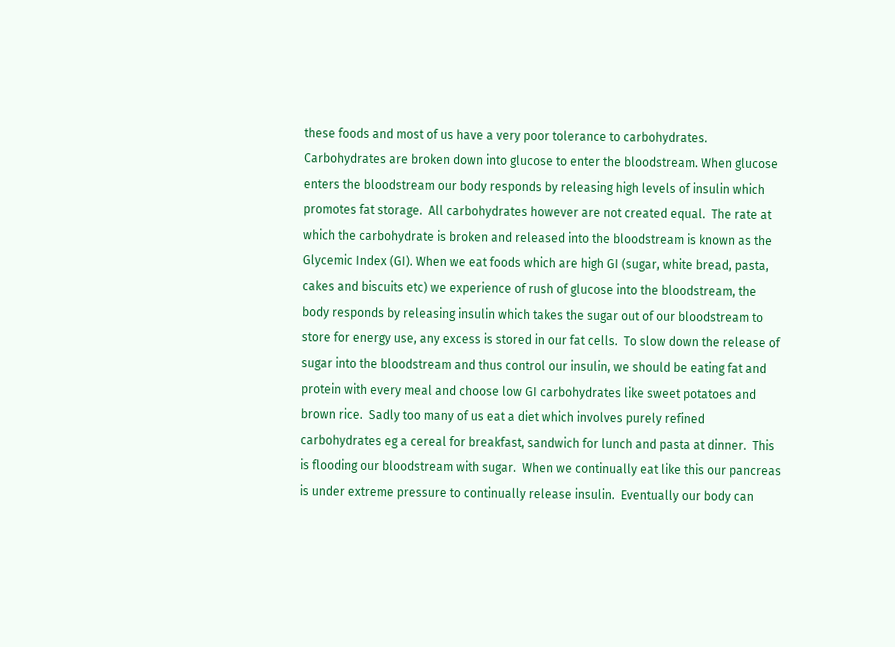these foods and most of us have a very poor tolerance to carbohydrates.  Carbohydrates are broken down into glucose to enter the bloodstream. When glucose enters the bloodstream our body responds by releasing high levels of insulin which promotes fat storage.  All carbohydrates however are not created equal.  The rate at which the carbohydrate is broken and released into the bloodstream is known as the Glycemic Index (GI). When we eat foods which are high GI (sugar, white bread, pasta, cakes and biscuits etc) we experience of rush of glucose into the bloodstream, the body responds by releasing insulin which takes the sugar out of our bloodstream to store for energy use, any excess is stored in our fat cells.  To slow down the release of sugar into the bloodstream and thus control our insulin, we should be eating fat and protein with every meal and choose low GI carbohydrates like sweet potatoes and brown rice.  Sadly too many of us eat a diet which involves purely refined carbohydrates eg a cereal for breakfast, sandwich for lunch and pasta at dinner.  This is flooding our bloodstream with sugar.  When we continually eat like this our pancreas is under extreme pressure to continually release insulin.  Eventually our body can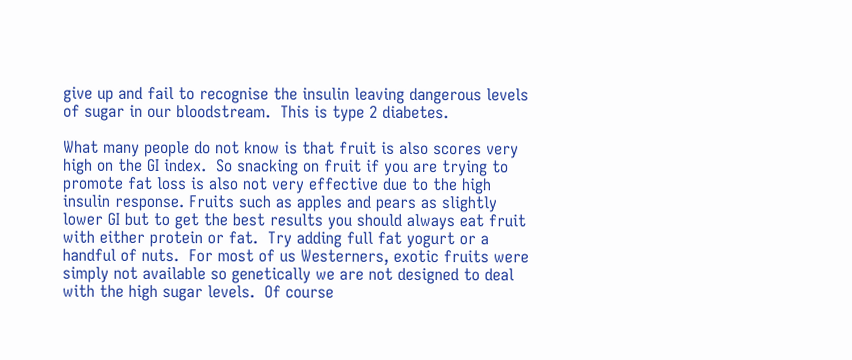give up and fail to recognise the insulin leaving dangerous levels of sugar in our bloodstream.  This is type 2 diabetes.

What many people do not know is that fruit is also scores very high on the GI index.  So snacking on fruit if you are trying to promote fat loss is also not very effective due to the high insulin response. Fruits such as apples and pears as slightly lower GI but to get the best results you should always eat fruit with either protein or fat.  Try adding full fat yogurt or a handful of nuts.  For most of us Westerners, exotic fruits were simply not available so genetically we are not designed to deal with the high sugar levels.  Of course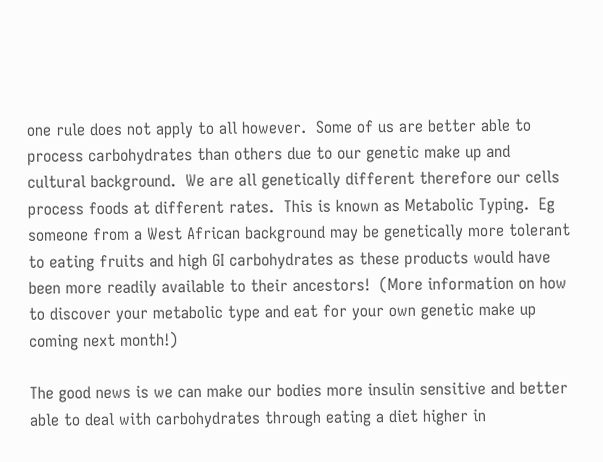one rule does not apply to all however.  Some of us are better able to process carbohydrates than others due to our genetic make up and cultural background.  We are all genetically different therefore our cells process foods at different rates.  This is known as Metabolic Typing.  Eg someone from a West African background may be genetically more tolerant to eating fruits and high GI carbohydrates as these products would have been more readily available to their ancestors!  (More information on how to discover your metabolic type and eat for your own genetic make up coming next month!)

The good news is we can make our bodies more insulin sensitive and better able to deal with carbohydrates through eating a diet higher in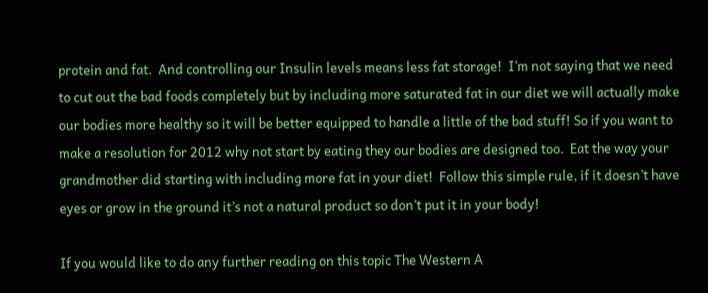protein and fat.  And controlling our Insulin levels means less fat storage!  I’m not saying that we need to cut out the bad foods completely but by including more saturated fat in our diet we will actually make our bodies more healthy so it will be better equipped to handle a little of the bad stuff! So if you want to make a resolution for 2012 why not start by eating they our bodies are designed too.  Eat the way your grandmother did starting with including more fat in your diet!  Follow this simple rule, if it doesn’t have eyes or grow in the ground it’s not a natural product so don’t put it in your body!

If you would like to do any further reading on this topic The Western A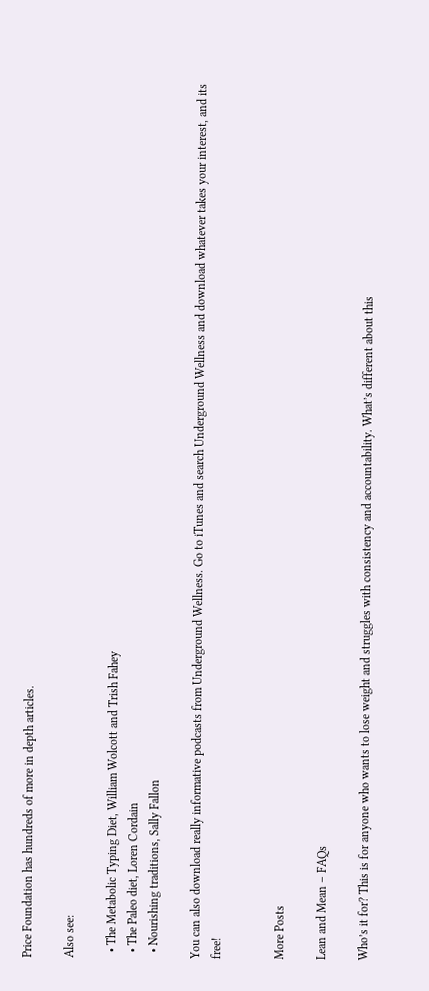Price Foundation has hundreds of more in depth articles.

Also see:

  • The Metabolic Typing Diet, William Wolcott and Trish Fahey
  • The Paleo diet, Loren Cordain
  • Nourishing traditions, Sally Fallon

You can also download really informative podcasts from Underground Wellness. Go to iTunes and search Underground Wellness and download whatever takes your interest, and its free!


More Posts

Lean and Mean – FAQs

Who’s it for? This is for anyone who wants to lose weight and struggles with consistency and accountability. What’s different about this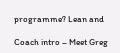programme? Lean and

Coach intro – Meet Greg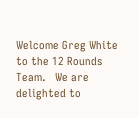Welcome Greg White to the 12 Rounds Team.   We are delighted to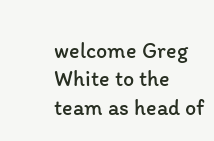welcome Greg White to the team as head of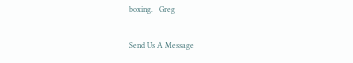boxing.   Greg

Send Us A Message